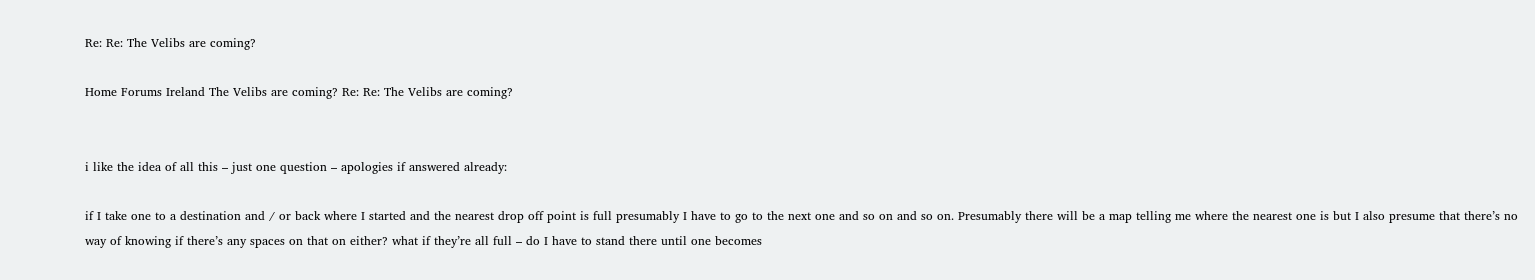Re: Re: The Velibs are coming?

Home Forums Ireland The Velibs are coming? Re: Re: The Velibs are coming?


i like the idea of all this – just one question – apologies if answered already:

if I take one to a destination and / or back where I started and the nearest drop off point is full presumably I have to go to the next one and so on and so on. Presumably there will be a map telling me where the nearest one is but I also presume that there’s no way of knowing if there’s any spaces on that on either? what if they’re all full – do I have to stand there until one becomes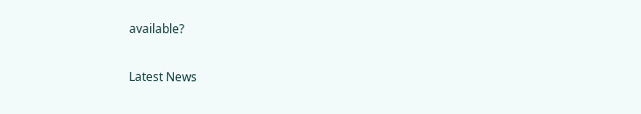available?

Latest News